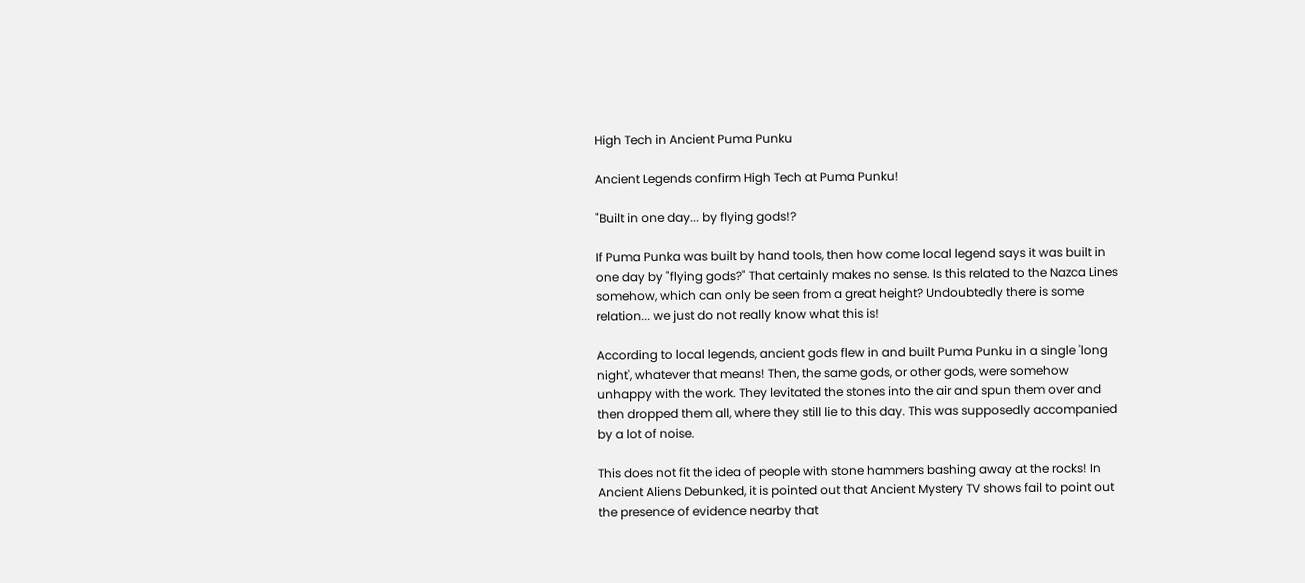High Tech in Ancient Puma Punku

Ancient Legends confirm High Tech at Puma Punku!

"Built in one day... by flying gods!?

If Puma Punka was built by hand tools, then how come local legend says it was built in one day by "flying gods?" That certainly makes no sense. Is this related to the Nazca Lines somehow, which can only be seen from a great height? Undoubtedly there is some relation... we just do not really know what this is!

According to local legends, ancient gods flew in and built Puma Punku in a single 'long night', whatever that means! Then, the same gods, or other gods, were somehow unhappy with the work. They levitated the stones into the air and spun them over and then dropped them all, where they still lie to this day. This was supposedly accompanied by a lot of noise.

This does not fit the idea of people with stone hammers bashing away at the rocks! In Ancient Aliens Debunked, it is pointed out that Ancient Mystery TV shows fail to point out the presence of evidence nearby that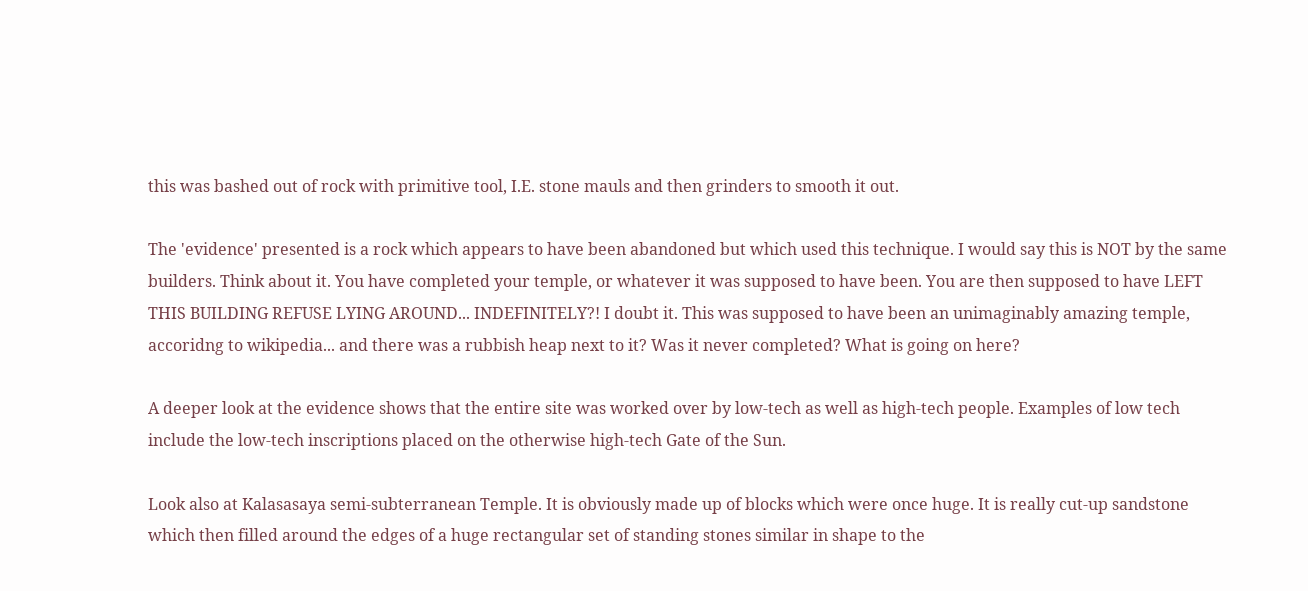this was bashed out of rock with primitive tool, I.E. stone mauls and then grinders to smooth it out.

The 'evidence' presented is a rock which appears to have been abandoned but which used this technique. I would say this is NOT by the same builders. Think about it. You have completed your temple, or whatever it was supposed to have been. You are then supposed to have LEFT THIS BUILDING REFUSE LYING AROUND... INDEFINITELY?! I doubt it. This was supposed to have been an unimaginably amazing temple, accoridng to wikipedia... and there was a rubbish heap next to it? Was it never completed? What is going on here?

A deeper look at the evidence shows that the entire site was worked over by low-tech as well as high-tech people. Examples of low tech include the low-tech inscriptions placed on the otherwise high-tech Gate of the Sun.

Look also at Kalasasaya semi-subterranean Temple. It is obviously made up of blocks which were once huge. It is really cut-up sandstone which then filled around the edges of a huge rectangular set of standing stones similar in shape to the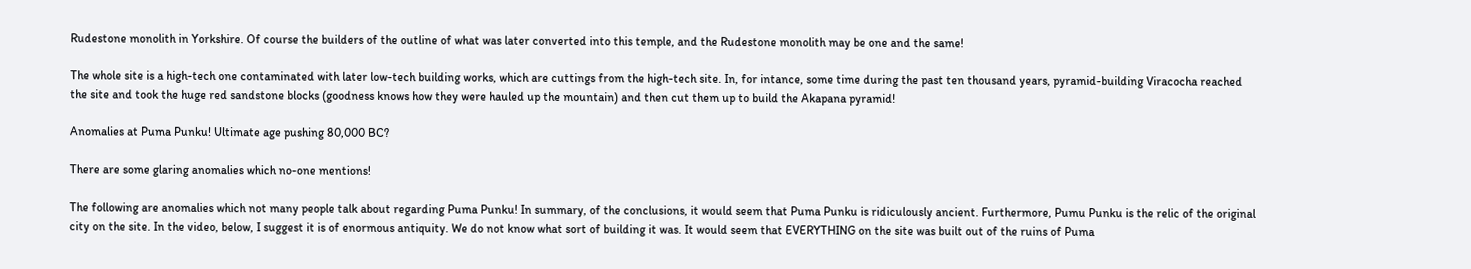Rudestone monolith in Yorkshire. Of course the builders of the outline of what was later converted into this temple, and the Rudestone monolith may be one and the same!

The whole site is a high-tech one contaminated with later low-tech building works, which are cuttings from the high-tech site. In, for intance, some time during the past ten thousand years, pyramid-building Viracocha reached the site and took the huge red sandstone blocks (goodness knows how they were hauled up the mountain) and then cut them up to build the Akapana pyramid!

Anomalies at Puma Punku! Ultimate age pushing 80,000 BC?

There are some glaring anomalies which no-one mentions!

The following are anomalies which not many people talk about regarding Puma Punku! In summary, of the conclusions, it would seem that Puma Punku is ridiculously ancient. Furthermore, Pumu Punku is the relic of the original city on the site. In the video, below, I suggest it is of enormous antiquity. We do not know what sort of building it was. It would seem that EVERYTHING on the site was built out of the ruins of Puma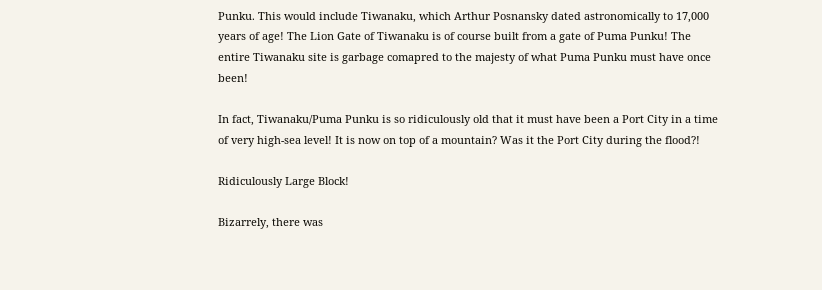Punku. This would include Tiwanaku, which Arthur Posnansky dated astronomically to 17,000 years of age! The Lion Gate of Tiwanaku is of course built from a gate of Puma Punku! The entire Tiwanaku site is garbage comapred to the majesty of what Puma Punku must have once been!

In fact, Tiwanaku/Puma Punku is so ridiculously old that it must have been a Port City in a time of very high-sea level! It is now on top of a mountain? Was it the Port City during the flood?!

Ridiculously Large Block!

Bizarrely, there was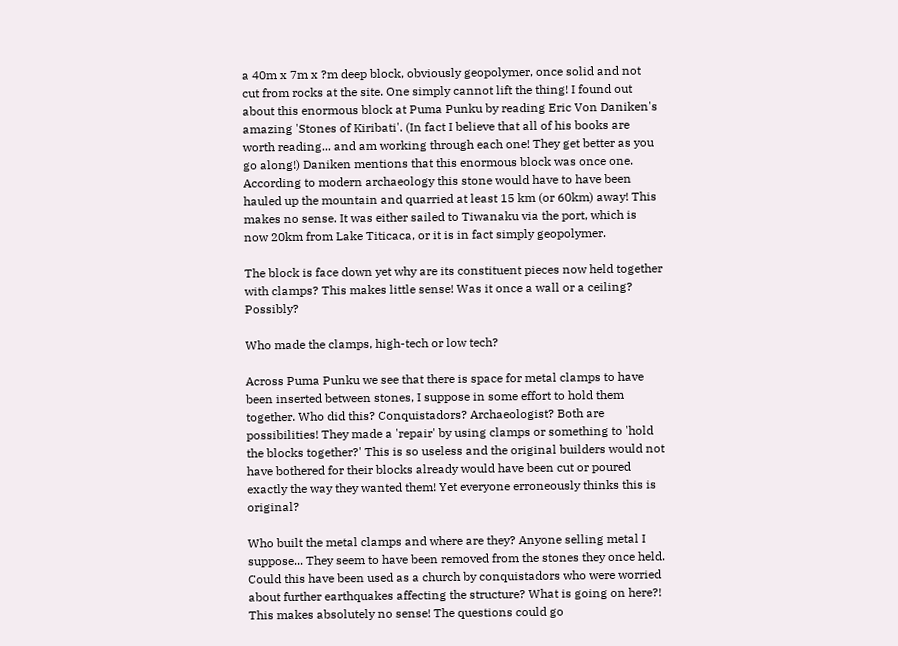a 40m x 7m x ?m deep block, obviously geopolymer, once solid and not cut from rocks at the site. One simply cannot lift the thing! I found out about this enormous block at Puma Punku by reading Eric Von Daniken's amazing 'Stones of Kiribati'. (In fact I believe that all of his books are worth reading... and am working through each one! They get better as you go along!) Daniken mentions that this enormous block was once one. According to modern archaeology this stone would have to have been hauled up the mountain and quarried at least 15 km (or 60km) away! This makes no sense. It was either sailed to Tiwanaku via the port, which is now 20km from Lake Titicaca, or it is in fact simply geopolymer.

The block is face down yet why are its constituent pieces now held together with clamps? This makes little sense! Was it once a wall or a ceiling? Possibly?

Who made the clamps, high-tech or low tech?

Across Puma Punku we see that there is space for metal clamps to have been inserted between stones, I suppose in some effort to hold them together. Who did this? Conquistadors? Archaeologist? Both are possibilities! They made a 'repair' by using clamps or something to 'hold the blocks together?' This is so useless and the original builders would not have bothered for their blocks already would have been cut or poured exactly the way they wanted them! Yet everyone erroneously thinks this is original?

Who built the metal clamps and where are they? Anyone selling metal I suppose... They seem to have been removed from the stones they once held. Could this have been used as a church by conquistadors who were worried about further earthquakes affecting the structure? What is going on here?! This makes absolutely no sense! The questions could go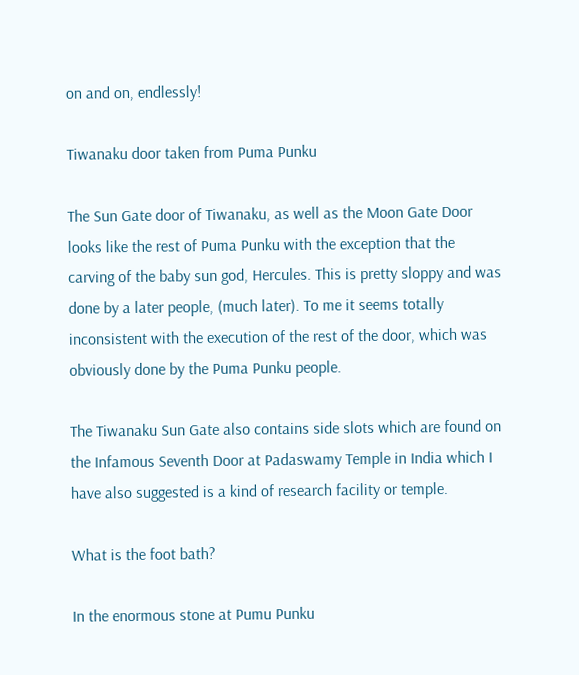on and on, endlessly!

Tiwanaku door taken from Puma Punku

The Sun Gate door of Tiwanaku, as well as the Moon Gate Door looks like the rest of Puma Punku with the exception that the carving of the baby sun god, Hercules. This is pretty sloppy and was done by a later people, (much later). To me it seems totally inconsistent with the execution of the rest of the door, which was obviously done by the Puma Punku people.

The Tiwanaku Sun Gate also contains side slots which are found on the Infamous Seventh Door at Padaswamy Temple in India which I have also suggested is a kind of research facility or temple.

What is the foot bath?

In the enormous stone at Pumu Punku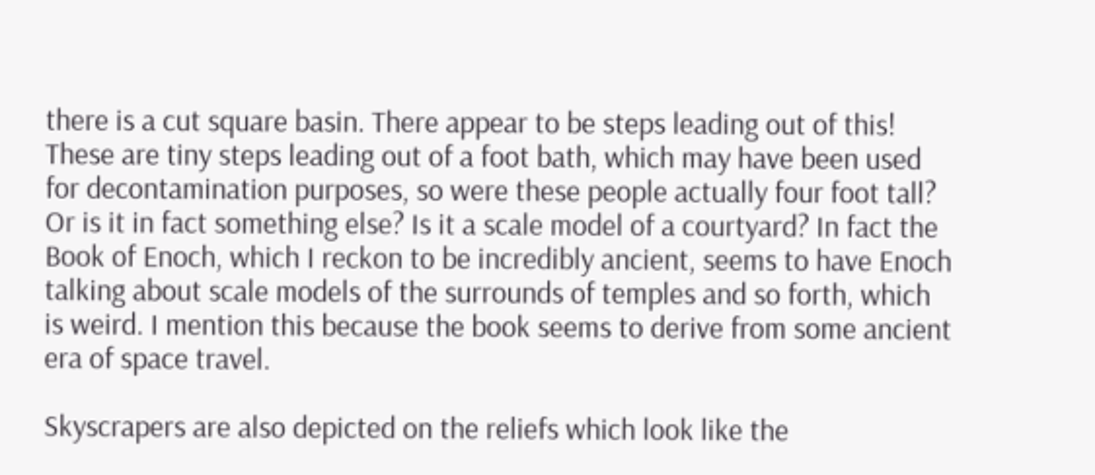there is a cut square basin. There appear to be steps leading out of this! These are tiny steps leading out of a foot bath, which may have been used for decontamination purposes, so were these people actually four foot tall? Or is it in fact something else? Is it a scale model of a courtyard? In fact the Book of Enoch, which I reckon to be incredibly ancient, seems to have Enoch talking about scale models of the surrounds of temples and so forth, which is weird. I mention this because the book seems to derive from some ancient era of space travel.

Skyscrapers are also depicted on the reliefs which look like the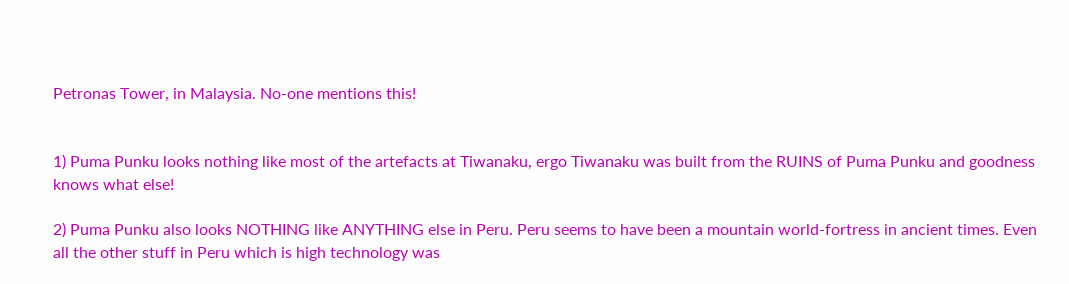Petronas Tower, in Malaysia. No-one mentions this!


1) Puma Punku looks nothing like most of the artefacts at Tiwanaku, ergo Tiwanaku was built from the RUINS of Puma Punku and goodness knows what else!

2) Puma Punku also looks NOTHING like ANYTHING else in Peru. Peru seems to have been a mountain world-fortress in ancient times. Even all the other stuff in Peru which is high technology was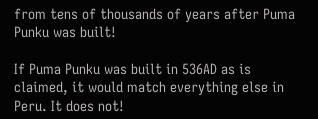from tens of thousands of years after Puma Punku was built!

If Puma Punku was built in 536AD as is claimed, it would match everything else in Peru. It does not!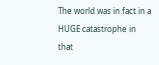The world was in fact in a HUGE catastrophe in that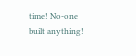time! No-one built anything!